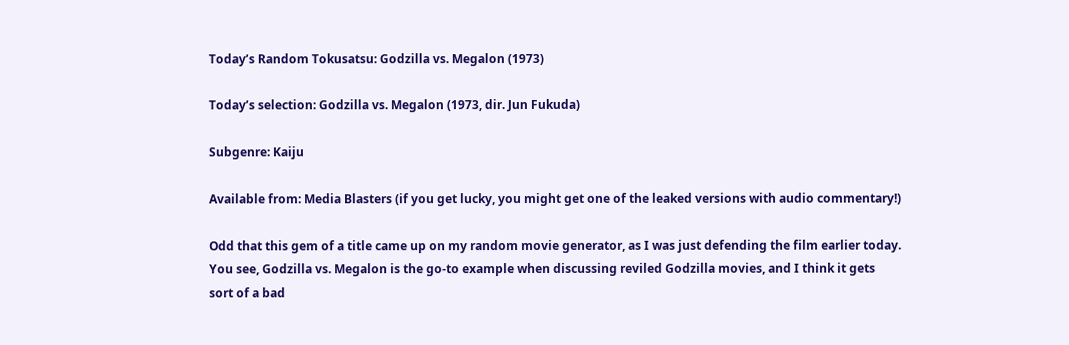Today’s Random Tokusatsu: Godzilla vs. Megalon (1973)

Today’s selection: Godzilla vs. Megalon (1973, dir. Jun Fukuda)

Subgenre: Kaiju

Available from: Media Blasters (if you get lucky, you might get one of the leaked versions with audio commentary!)

Odd that this gem of a title came up on my random movie generator, as I was just defending the film earlier today. You see, Godzilla vs. Megalon is the go-to example when discussing reviled Godzilla movies, and I think it gets sort of a bad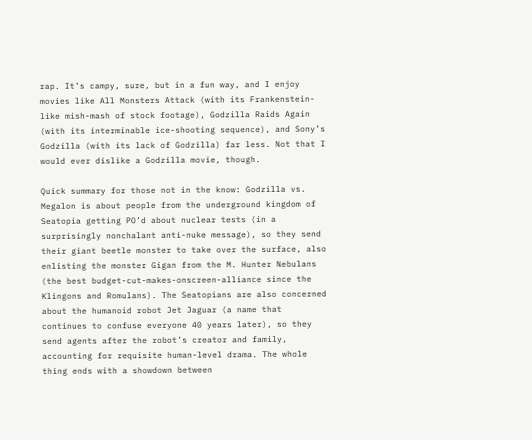rap. It’s campy, sure, but in a fun way, and I enjoy movies like All Monsters Attack (with its Frankenstein-like mish-mash of stock footage), Godzilla Raids Again (with its interminable ice-shooting sequence), and Sony’s Godzilla (with its lack of Godzilla) far less. Not that I would ever dislike a Godzilla movie, though.

Quick summary for those not in the know: Godzilla vs. Megalon is about people from the underground kingdom of Seatopia getting PO’d about nuclear tests (in a surprisingly nonchalant anti-nuke message), so they send their giant beetle monster to take over the surface, also enlisting the monster Gigan from the M. Hunter Nebulans (the best budget-cut-makes-onscreen-alliance since the Klingons and Romulans). The Seatopians are also concerned about the humanoid robot Jet Jaguar (a name that continues to confuse everyone 40 years later), so they send agents after the robot’s creator and family, accounting for requisite human-level drama. The whole thing ends with a showdown between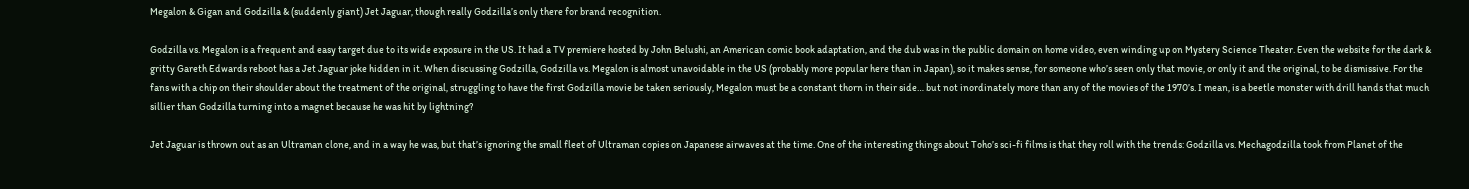Megalon & Gigan and Godzilla & (suddenly giant) Jet Jaguar, though really Godzilla’s only there for brand recognition.

Godzilla vs. Megalon is a frequent and easy target due to its wide exposure in the US. It had a TV premiere hosted by John Belushi, an American comic book adaptation, and the dub was in the public domain on home video, even winding up on Mystery Science Theater. Even the website for the dark & gritty Gareth Edwards reboot has a Jet Jaguar joke hidden in it. When discussing Godzilla, Godzilla vs. Megalon is almost unavoidable in the US (probably more popular here than in Japan), so it makes sense, for someone who’s seen only that movie, or only it and the original, to be dismissive. For the fans with a chip on their shoulder about the treatment of the original, struggling to have the first Godzilla movie be taken seriously, Megalon must be a constant thorn in their side… but not inordinately more than any of the movies of the 1970’s. I mean, is a beetle monster with drill hands that much sillier than Godzilla turning into a magnet because he was hit by lightning?

Jet Jaguar is thrown out as an Ultraman clone, and in a way he was, but that’s ignoring the small fleet of Ultraman copies on Japanese airwaves at the time. One of the interesting things about Toho’s sci-fi films is that they roll with the trends: Godzilla vs. Mechagodzilla took from Planet of the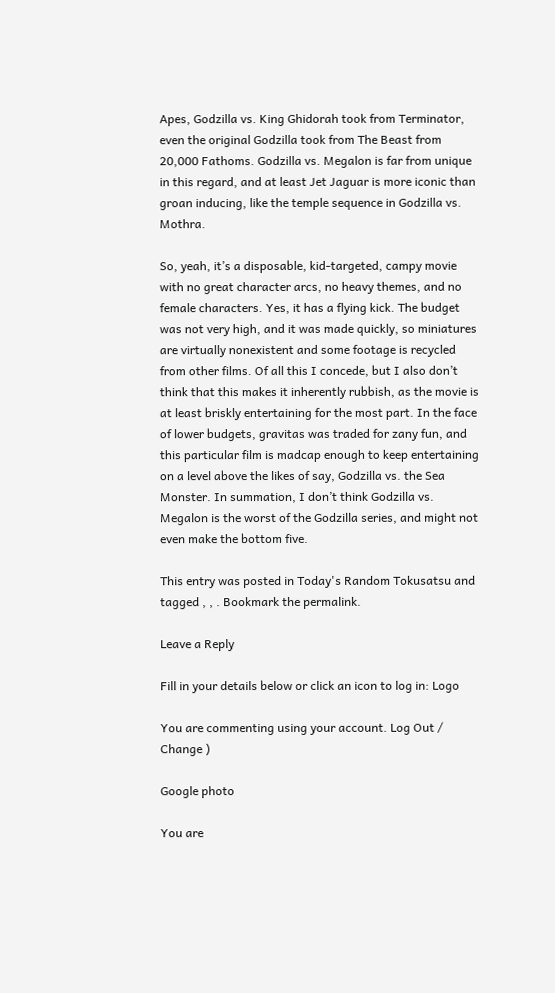Apes, Godzilla vs. King Ghidorah took from Terminator, even the original Godzilla took from The Beast from 20,000 Fathoms. Godzilla vs. Megalon is far from unique in this regard, and at least Jet Jaguar is more iconic than groan inducing, like the temple sequence in Godzilla vs. Mothra.

So, yeah, it’s a disposable, kid-targeted, campy movie with no great character arcs, no heavy themes, and no female characters. Yes, it has a flying kick. The budget was not very high, and it was made quickly, so miniatures are virtually nonexistent and some footage is recycled from other films. Of all this I concede, but I also don’t think that this makes it inherently rubbish, as the movie is at least briskly entertaining for the most part. In the face of lower budgets, gravitas was traded for zany fun, and this particular film is madcap enough to keep entertaining on a level above the likes of say, Godzilla vs. the Sea Monster. In summation, I don’t think Godzilla vs. Megalon is the worst of the Godzilla series, and might not even make the bottom five.

This entry was posted in Today's Random Tokusatsu and tagged , , . Bookmark the permalink.

Leave a Reply

Fill in your details below or click an icon to log in: Logo

You are commenting using your account. Log Out /  Change )

Google photo

You are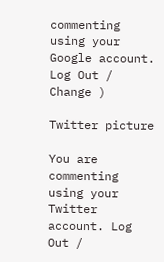commenting using your Google account. Log Out /  Change )

Twitter picture

You are commenting using your Twitter account. Log Out /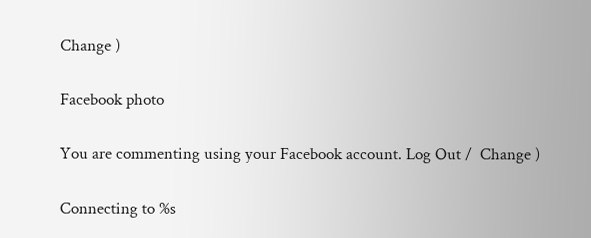Change )

Facebook photo

You are commenting using your Facebook account. Log Out /  Change )

Connecting to %s